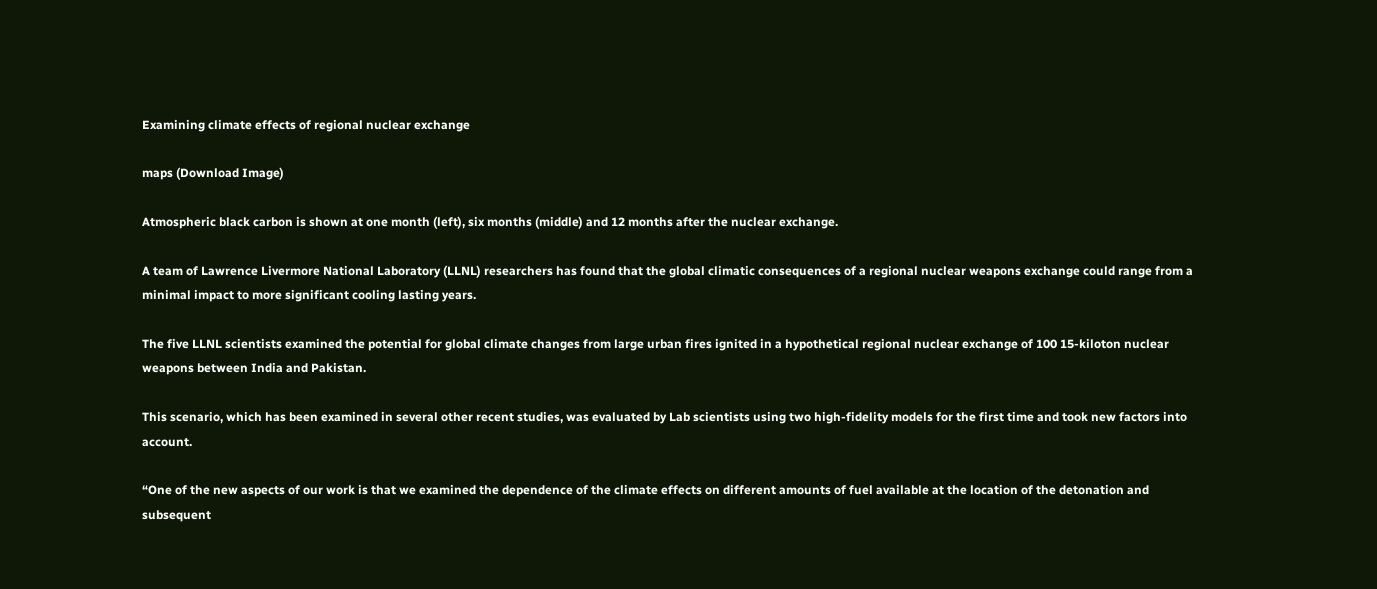Examining climate effects of regional nuclear exchange

maps (Download Image)

Atmospheric black carbon is shown at one month (left), six months (middle) and 12 months after the nuclear exchange.

A team of Lawrence Livermore National Laboratory (LLNL) researchers has found that the global climatic consequences of a regional nuclear weapons exchange could range from a minimal impact to more significant cooling lasting years.

The five LLNL scientists examined the potential for global climate changes from large urban fires ignited in a hypothetical regional nuclear exchange of 100 15-kiloton nuclear weapons between India and Pakistan.

This scenario, which has been examined in several other recent studies, was evaluated by Lab scientists using two high-fidelity models for the first time and took new factors into account.

“One of the new aspects of our work is that we examined the dependence of the climate effects on different amounts of fuel available at the location of the detonation and subsequent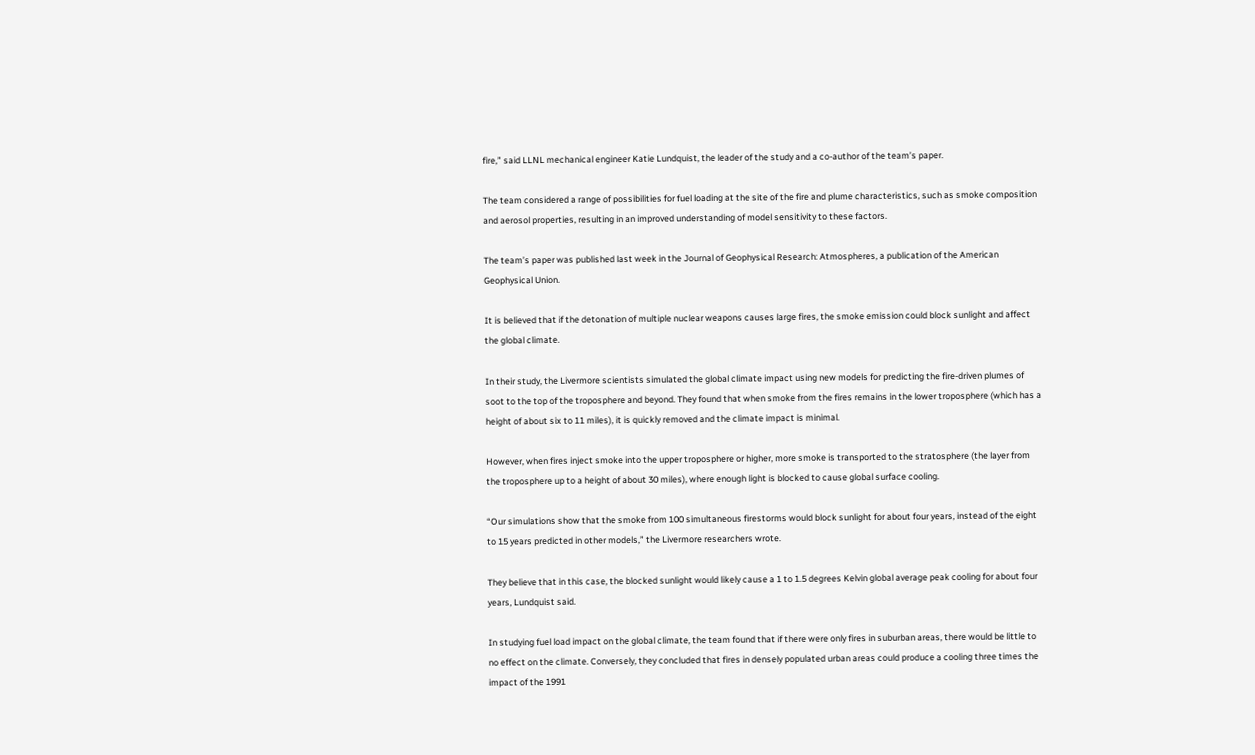fire,” said LLNL mechanical engineer Katie Lundquist, the leader of the study and a co-author of the team’s paper.

The team considered a range of possibilities for fuel loading at the site of the fire and plume characteristics, such as smoke composition and aerosol properties, resulting in an improved understanding of model sensitivity to these factors.

The team’s paper was published last week in the Journal of Geophysical Research: Atmospheres, a publication of the American Geophysical Union.

It is believed that if the detonation of multiple nuclear weapons causes large fires, the smoke emission could block sunlight and affect the global climate.

In their study, the Livermore scientists simulated the global climate impact using new models for predicting the fire-driven plumes of soot to the top of the troposphere and beyond. They found that when smoke from the fires remains in the lower troposphere (which has a height of about six to 11 miles), it is quickly removed and the climate impact is minimal.

However, when fires inject smoke into the upper troposphere or higher, more smoke is transported to the stratosphere (the layer from the troposphere up to a height of about 30 miles), where enough light is blocked to cause global surface cooling.

“Our simulations show that the smoke from 100 simultaneous firestorms would block sunlight for about four years, instead of the eight to 15 years predicted in other models,” the Livermore researchers wrote.

They believe that in this case, the blocked sunlight would likely cause a 1 to 1.5 degrees Kelvin global average peak cooling for about four years, Lundquist said.

In studying fuel load impact on the global climate, the team found that if there were only fires in suburban areas, there would be little to no effect on the climate. Conversely, they concluded that fires in densely populated urban areas could produce a cooling three times the impact of the 1991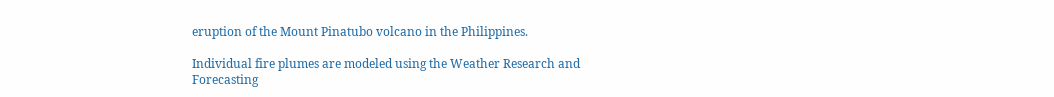eruption of the Mount Pinatubo volcano in the Philippines.

Individual fire plumes are modeled using the Weather Research and Forecasting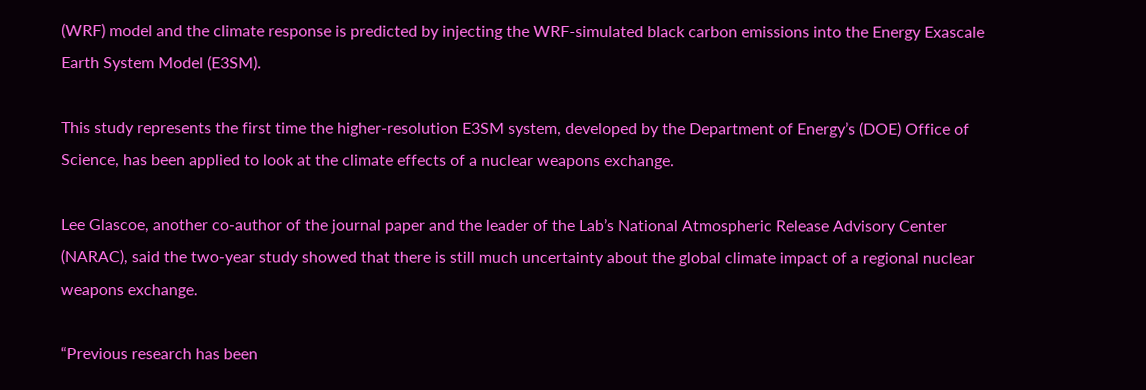(WRF) model and the climate response is predicted by injecting the WRF-simulated black carbon emissions into the Energy Exascale Earth System Model (E3SM).

This study represents the first time the higher-resolution E3SM system, developed by the Department of Energy’s (DOE) Office of Science, has been applied to look at the climate effects of a nuclear weapons exchange.

Lee Glascoe, another co-author of the journal paper and the leader of the Lab’s National Atmospheric Release Advisory Center (NARAC), said the two-year study showed that there is still much uncertainty about the global climate impact of a regional nuclear weapons exchange.

“Previous research has been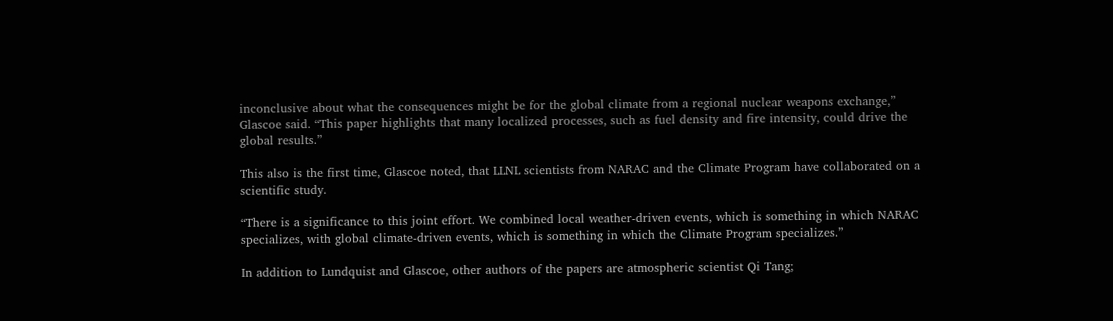inconclusive about what the consequences might be for the global climate from a regional nuclear weapons exchange,” Glascoe said. “This paper highlights that many localized processes, such as fuel density and fire intensity, could drive the global results.”

This also is the first time, Glascoe noted, that LLNL scientists from NARAC and the Climate Program have collaborated on a scientific study.

“There is a significance to this joint effort. We combined local weather-driven events, which is something in which NARAC specializes, with global climate-driven events, which is something in which the Climate Program specializes.”

In addition to Lundquist and Glascoe, other authors of the papers are atmospheric scientist Qi Tang;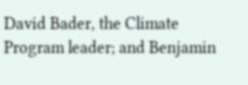David Bader, the Climate Program leader; and Benjamin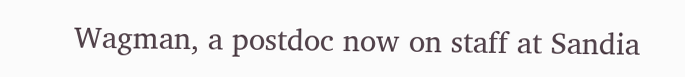Wagman, a postdoc now on staff at Sandia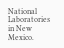National Laboratories in New Mexico.